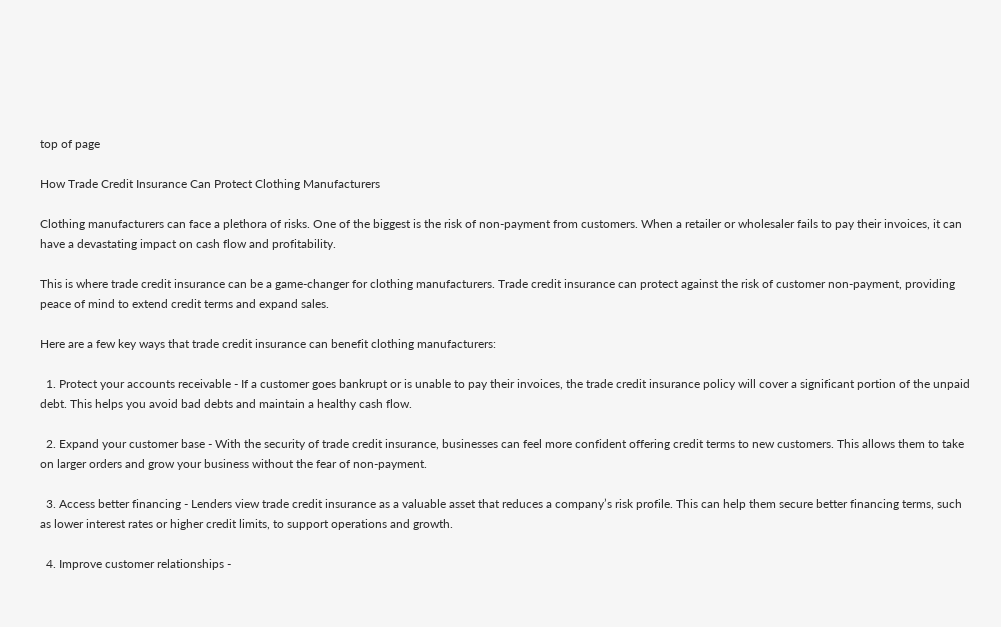top of page

How Trade Credit Insurance Can Protect Clothing Manufacturers

Clothing manufacturers can face a plethora of risks. One of the biggest is the risk of non-payment from customers. When a retailer or wholesaler fails to pay their invoices, it can have a devastating impact on cash flow and profitability.

This is where trade credit insurance can be a game-changer for clothing manufacturers. Trade credit insurance can protect against the risk of customer non-payment, providing peace of mind to extend credit terms and expand sales.

Here are a few key ways that trade credit insurance can benefit clothing manufacturers:

  1. Protect your accounts receivable - If a customer goes bankrupt or is unable to pay their invoices, the trade credit insurance policy will cover a significant portion of the unpaid debt. This helps you avoid bad debts and maintain a healthy cash flow.

  2. Expand your customer base - With the security of trade credit insurance, businesses can feel more confident offering credit terms to new customers. This allows them to take on larger orders and grow your business without the fear of non-payment.

  3. Access better financing - Lenders view trade credit insurance as a valuable asset that reduces a company’s risk profile. This can help them secure better financing terms, such as lower interest rates or higher credit limits, to support operations and growth.

  4. Improve customer relationships -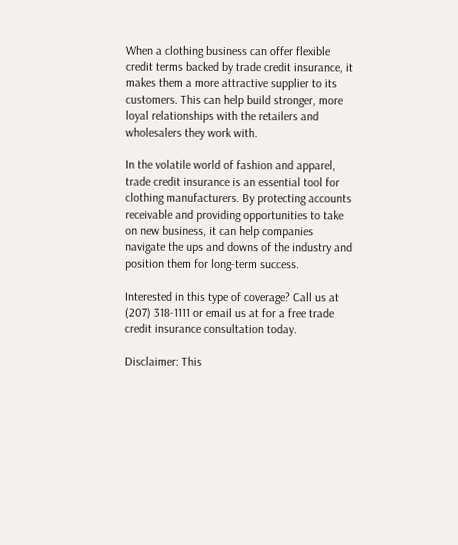When a clothing business can offer flexible credit terms backed by trade credit insurance, it makes them a more attractive supplier to its customers. This can help build stronger, more loyal relationships with the retailers and wholesalers they work with.

In the volatile world of fashion and apparel, trade credit insurance is an essential tool for clothing manufacturers. By protecting accounts receivable and providing opportunities to take on new business, it can help companies navigate the ups and downs of the industry and position them for long-term success.

Interested in this type of coverage? Call us at (207) 318-1111 or email us at for a free trade credit insurance consultation today.

Disclaimer: This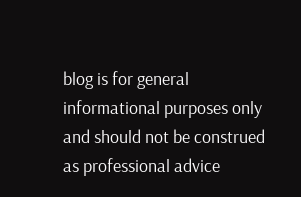blog is for general informational purposes only and should not be construed as professional advice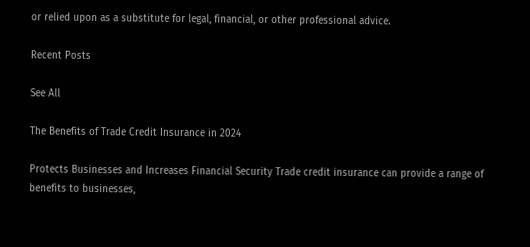or relied upon as a substitute for legal, financial, or other professional advice.

Recent Posts

See All

The Benefits of Trade Credit Insurance in 2024

Protects Businesses and Increases Financial Security Trade credit insurance can provide a range of benefits to businesses,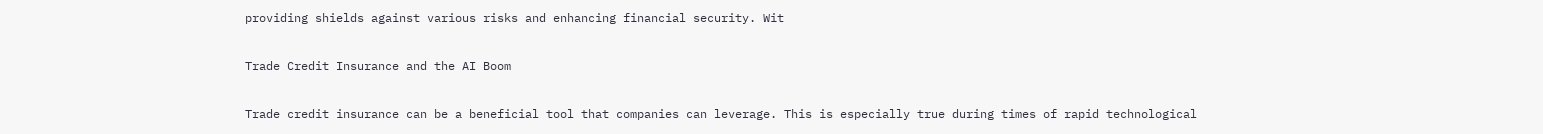providing shields against various risks and enhancing financial security. Wit

Trade Credit Insurance and the AI Boom

Trade credit insurance can be a beneficial tool that companies can leverage. This is especially true during times of rapid technological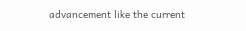advancement like the current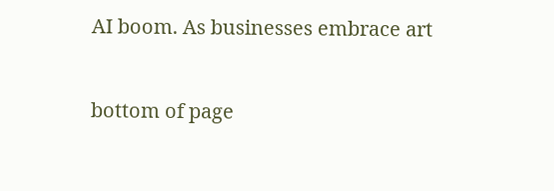AI boom. As businesses embrace art


bottom of page